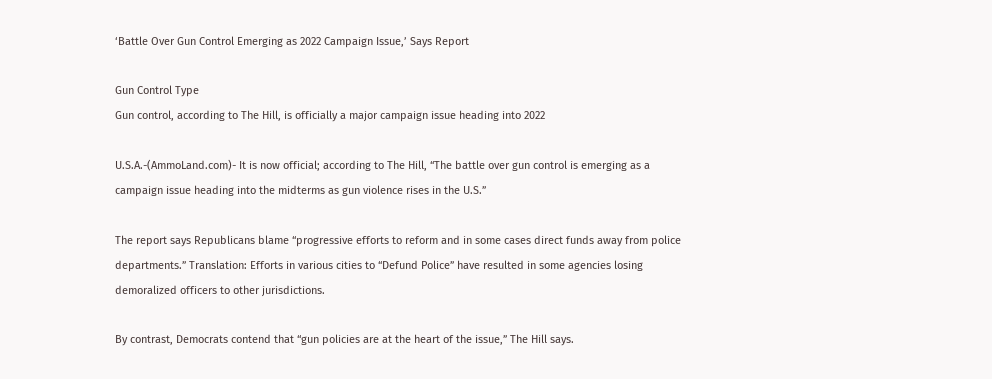‘Battle Over Gun Control Emerging as 2022 Campaign Issue,’ Says Report

Gun Control Type
Gun control, according to The Hill, is officially a major campaign issue heading into 2022

U.S.A.-(AmmoLand.com)- It is now official; according to The Hill, “The battle over gun control is emerging as a campaign issue heading into the midterms as gun violence rises in the U.S.”

The report says Republicans blame “progressive efforts to reform and in some cases direct funds away from police departments.” Translation: Efforts in various cities to “Defund Police” have resulted in some agencies losing demoralized officers to other jurisdictions.

By contrast, Democrats contend that “gun policies are at the heart of the issue,” The Hill says.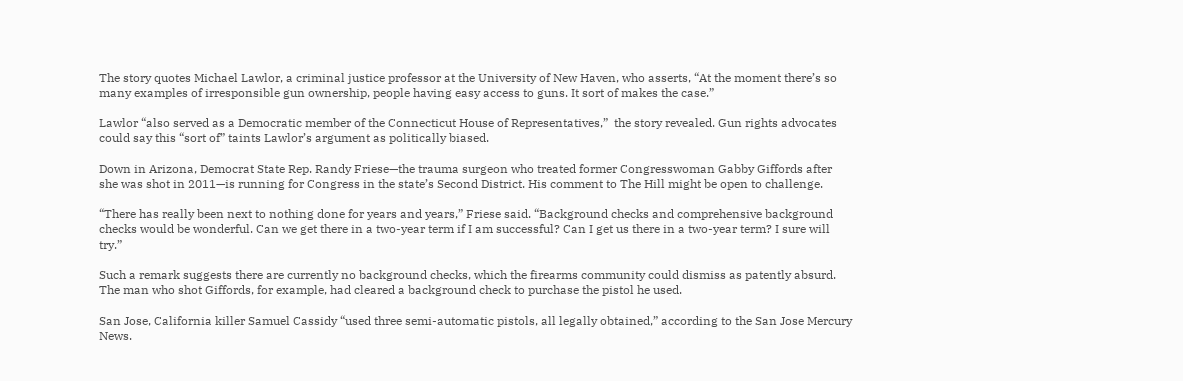The story quotes Michael Lawlor, a criminal justice professor at the University of New Haven, who asserts, “At the moment there’s so many examples of irresponsible gun ownership, people having easy access to guns. It sort of makes the case.”

Lawlor “also served as a Democratic member of the Connecticut House of Representatives,”  the story revealed. Gun rights advocates could say this “sort of” taints Lawlor’s argument as politically biased.

Down in Arizona, Democrat State Rep. Randy Friese—the trauma surgeon who treated former Congresswoman Gabby Giffords after she was shot in 2011—is running for Congress in the state’s Second District. His comment to The Hill might be open to challenge.

“There has really been next to nothing done for years and years,” Friese said. “Background checks and comprehensive background checks would be wonderful. Can we get there in a two-year term if I am successful? Can I get us there in a two-year term? I sure will try.”

Such a remark suggests there are currently no background checks, which the firearms community could dismiss as patently absurd. The man who shot Giffords, for example, had cleared a background check to purchase the pistol he used.

San Jose, California killer Samuel Cassidy “used three semi-automatic pistols, all legally obtained,” according to the San Jose Mercury News.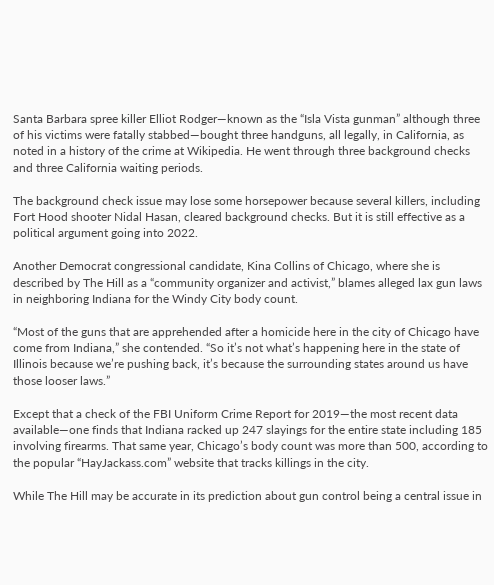Santa Barbara spree killer Elliot Rodger—known as the “Isla Vista gunman” although three of his victims were fatally stabbed—bought three handguns, all legally, in California, as noted in a history of the crime at Wikipedia. He went through three background checks and three California waiting periods.

The background check issue may lose some horsepower because several killers, including Fort Hood shooter Nidal Hasan, cleared background checks. But it is still effective as a political argument going into 2022.

Another Democrat congressional candidate, Kina Collins of Chicago, where she is described by The Hill as a “community organizer and activist,” blames alleged lax gun laws in neighboring Indiana for the Windy City body count.

“Most of the guns that are apprehended after a homicide here in the city of Chicago have come from Indiana,” she contended. “So it’s not what’s happening here in the state of Illinois because we’re pushing back, it’s because the surrounding states around us have those looser laws.”

Except that a check of the FBI Uniform Crime Report for 2019—the most recent data available—one finds that Indiana racked up 247 slayings for the entire state including 185 involving firearms. That same year, Chicago’s body count was more than 500, according to the popular “HayJackass.com” website that tracks killings in the city.

While The Hill may be accurate in its prediction about gun control being a central issue in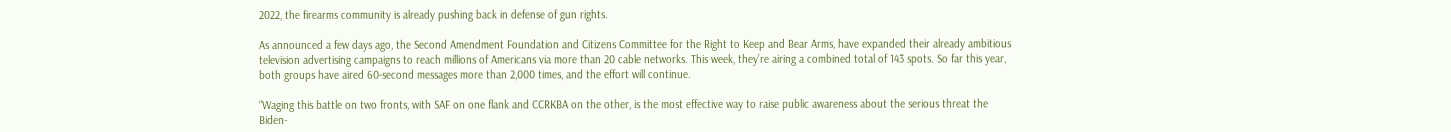2022, the firearms community is already pushing back in defense of gun rights.

As announced a few days ago, the Second Amendment Foundation and Citizens Committee for the Right to Keep and Bear Arms, have expanded their already ambitious television advertising campaigns to reach millions of Americans via more than 20 cable networks. This week, they’re airing a combined total of 143 spots. So far this year, both groups have aired 60-second messages more than 2,000 times, and the effort will continue.

“Waging this battle on two fronts, with SAF on one flank and CCRKBA on the other, is the most effective way to raise public awareness about the serious threat the Biden-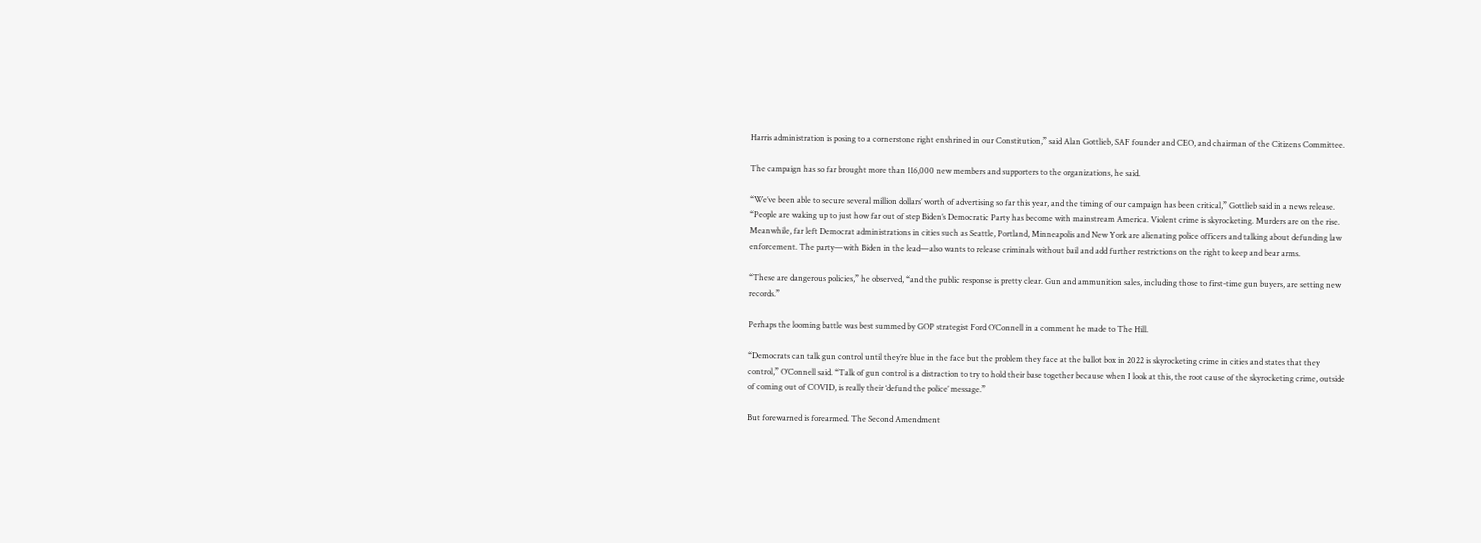Harris administration is posing to a cornerstone right enshrined in our Constitution,” said Alan Gottlieb, SAF founder and CEO, and chairman of the Citizens Committee.

The campaign has so far brought more than 116,000 new members and supporters to the organizations, he said.

“We’ve been able to secure several million dollars’ worth of advertising so far this year, and the timing of our campaign has been critical,” Gottlieb said in a news release. “People are waking up to just how far out of step Biden’s Democratic Party has become with mainstream America. Violent crime is skyrocketing. Murders are on the rise. Meanwhile, far left Democrat administrations in cities such as Seattle, Portland, Minneapolis and New York are alienating police officers and talking about defunding law enforcement. The party—with Biden in the lead—also wants to release criminals without bail and add further restrictions on the right to keep and bear arms.

“These are dangerous policies,” he observed, “and the public response is pretty clear. Gun and ammunition sales, including those to first-time gun buyers, are setting new records.”

Perhaps the looming battle was best summed by GOP strategist Ford O’Connell in a comment he made to The Hill.

“Democrats can talk gun control until they’re blue in the face but the problem they face at the ballot box in 2022 is skyrocketing crime in cities and states that they control,” O’Connell said. “Talk of gun control is a distraction to try to hold their base together because when I look at this, the root cause of the skyrocketing crime, outside of coming out of COVID, is really their ‘defund the police’ message.”

But forewarned is forearmed. The Second Amendment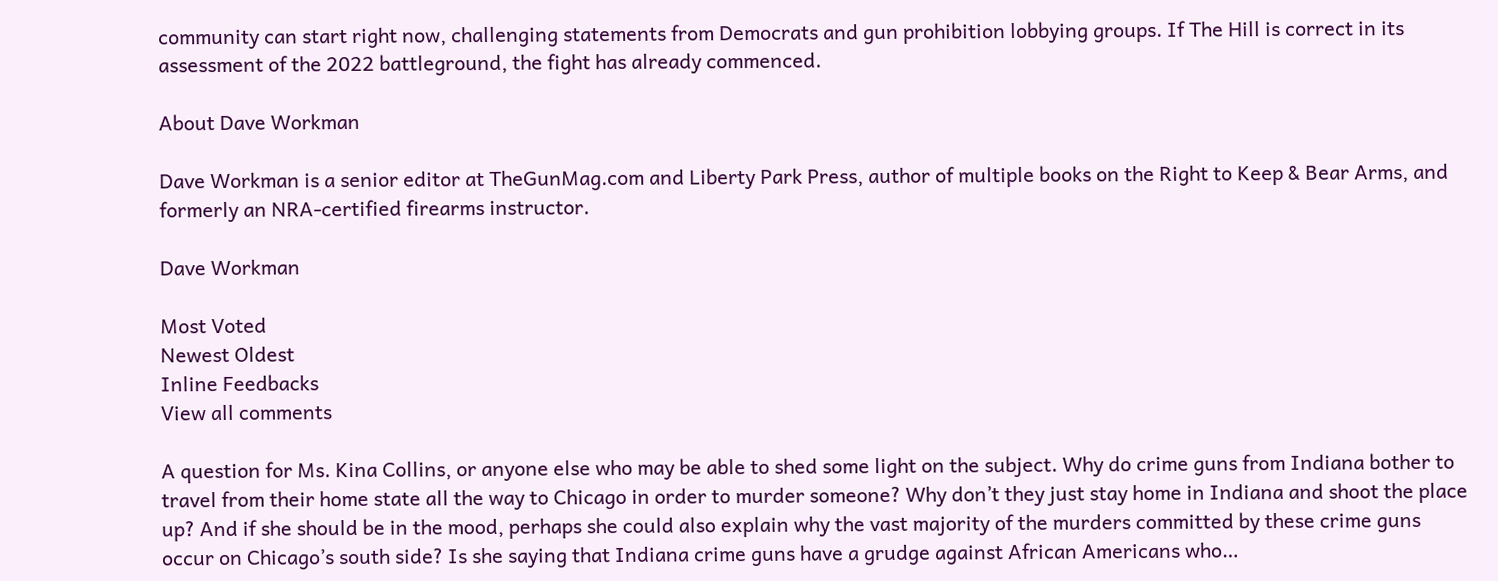community can start right now, challenging statements from Democrats and gun prohibition lobbying groups. If The Hill is correct in its assessment of the 2022 battleground, the fight has already commenced.

About Dave Workman

Dave Workman is a senior editor at TheGunMag.com and Liberty Park Press, author of multiple books on the Right to Keep & Bear Arms, and formerly an NRA-certified firearms instructor.

Dave Workman

Most Voted
Newest Oldest
Inline Feedbacks
View all comments

A question for Ms. Kina Collins, or anyone else who may be able to shed some light on the subject. Why do crime guns from Indiana bother to travel from their home state all the way to Chicago in order to murder someone? Why don’t they just stay home in Indiana and shoot the place up? And if she should be in the mood, perhaps she could also explain why the vast majority of the murders committed by these crime guns occur on Chicago’s south side? Is she saying that Indiana crime guns have a grudge against African Americans who…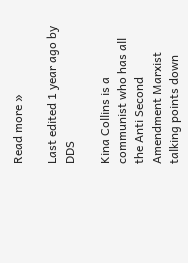Read more »

Last edited 1 year ago by DDS

Kina Collins is a communist who has all the Anti Second Amendment Marxist talking points down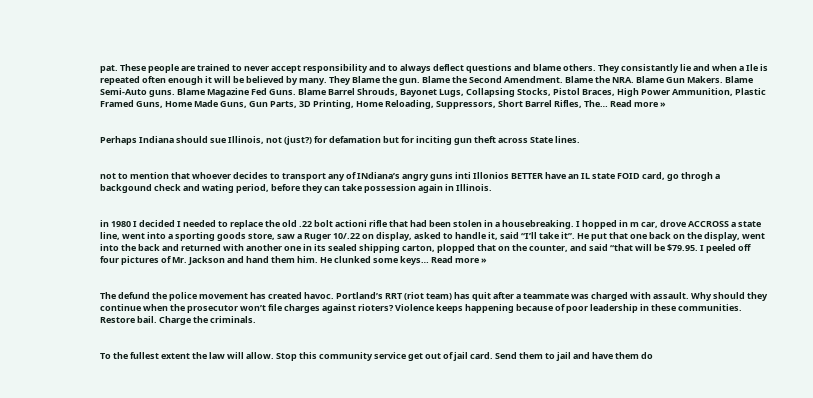pat. These people are trained to never accept responsibility and to always deflect questions and blame others. They consistantly lie and when a Ile is repeated often enough it will be believed by many. They Blame the gun. Blame the Second Amendment. Blame the NRA. Blame Gun Makers. Blame Semi-Auto guns. Blame Magazine Fed Guns. Blame Barrel Shrouds, Bayonet Lugs, Collapsing Stocks, Pistol Braces, High Power Ammunition, Plastic Framed Guns, Home Made Guns, Gun Parts, 3D Printing, Home Reloading, Suppressors, Short Barrel Rifles, The… Read more »


Perhaps Indiana should sue Illinois, not (just?) for defamation but for inciting gun theft across State lines.


not to mention that whoever decides to transport any of INdiana’s angry guns inti Illonios BETTER have an IL state FOID card, go throgh a backgound check and wating period, before they can take possession again in Illinois.


in 1980 I decided I needed to replace the old .22 bolt actioni rifle that had been stolen in a housebreaking. I hopped in m car, drove ACCROSS a state line, went into a sporting goods store, saw a Ruger 10/.22 on display, asked to handle it, said “I’ll take it”. He put that one back on the display, went into the back and returned with another one in its sealed shipping carton, plopped that on the counter, and said “that will be $79.95. I peeled off four pictures of Mr. Jackson and hand them him. He clunked some keys… Read more »


The defund the police movement has created havoc. Portland’s RRT (riot team) has quit after a teammate was charged with assault. Why should they continue when the prosecutor won’t file charges against rioters? Violence keeps happening because of poor leadership in these communities. Restore bail. Charge the criminals.


To the fullest extent the law will allow. Stop this community service get out of jail card. Send them to jail and have them do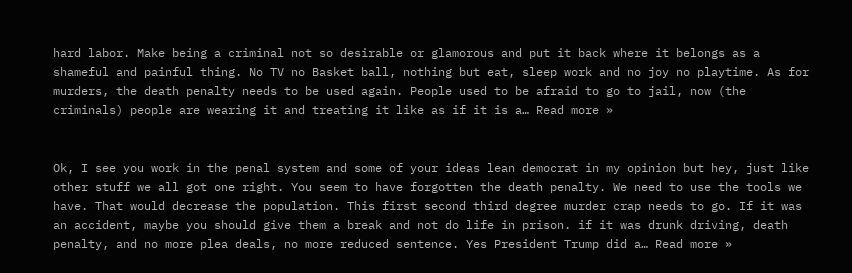hard labor. Make being a criminal not so desirable or glamorous and put it back where it belongs as a shameful and painful thing. No TV no Basket ball, nothing but eat, sleep work and no joy no playtime. As for murders, the death penalty needs to be used again. People used to be afraid to go to jail, now (the criminals) people are wearing it and treating it like as if it is a… Read more »


Ok, I see you work in the penal system and some of your ideas lean democrat in my opinion but hey, just like other stuff we all got one right. You seem to have forgotten the death penalty. We need to use the tools we have. That would decrease the population. This first second third degree murder crap needs to go. If it was an accident, maybe you should give them a break and not do life in prison. if it was drunk driving, death penalty, and no more plea deals, no more reduced sentence. Yes President Trump did a… Read more »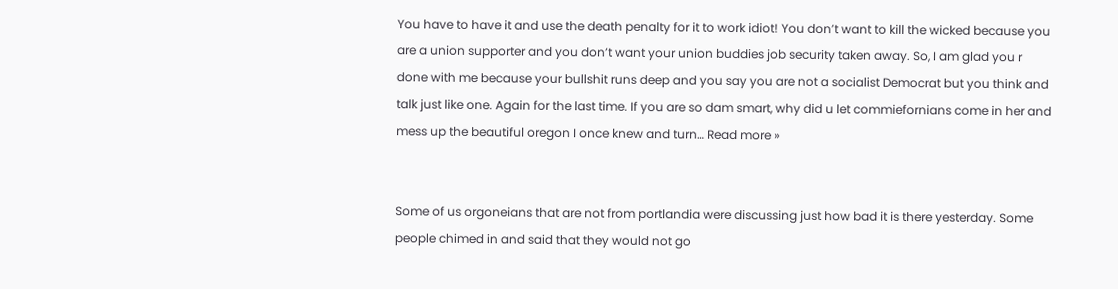You have to have it and use the death penalty for it to work idiot! You don’t want to kill the wicked because you are a union supporter and you don’t want your union buddies job security taken away. So, I am glad you r done with me because your bullshit runs deep and you say you are not a socialist Democrat but you think and talk just like one. Again for the last time. If you are so dam smart, why did u let commiefornians come in her and mess up the beautiful oregon I once knew and turn… Read more »


Some of us orgoneians that are not from portlandia were discussing just how bad it is there yesterday. Some people chimed in and said that they would not go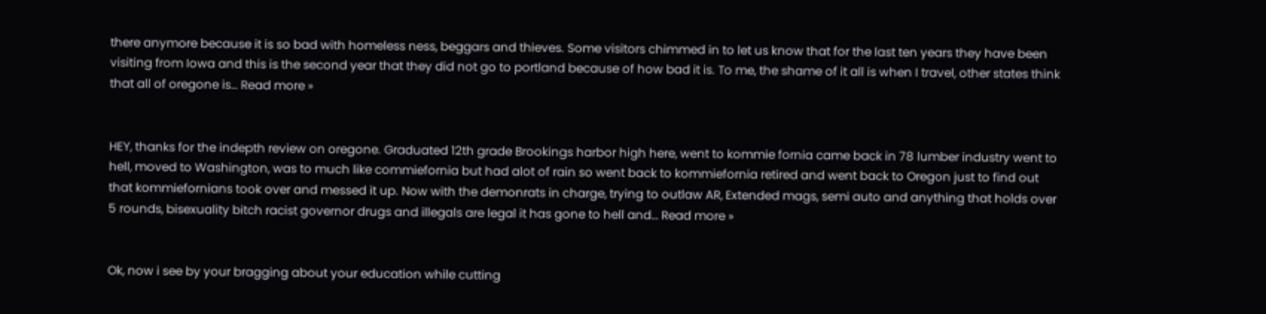there anymore because it is so bad with homeless ness, beggars and thieves. Some visitors chimmed in to let us know that for the last ten years they have been visiting from Iowa and this is the second year that they did not go to portland because of how bad it is. To me, the shame of it all is when I travel, other states think that all of oregone is… Read more »


HEY, thanks for the indepth review on oregone. Graduated 12th grade Brookings harbor high here, went to kommie fornia came back in 78 lumber industry went to hell, moved to Washington, was to much like commiefornia but had alot of rain so went back to kommiefornia retired and went back to Oregon just to find out that kommiefornians took over and messed it up. Now with the demonrats in charge, trying to outlaw AR, Extended mags, semi auto and anything that holds over 5 rounds, bisexuality bitch racist governor drugs and illegals are legal it has gone to hell and… Read more »


Ok, now i see by your bragging about your education while cutting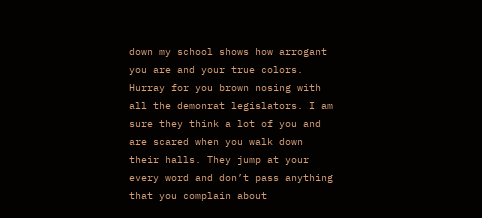down my school shows how arrogant you are and your true colors. Hurray for you brown nosing with all the demonrat legislators. I am sure they think a lot of you and are scared when you walk down their halls. They jump at your every word and don’t pass anything that you complain about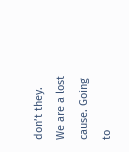don’t they. We are a lost cause. Going to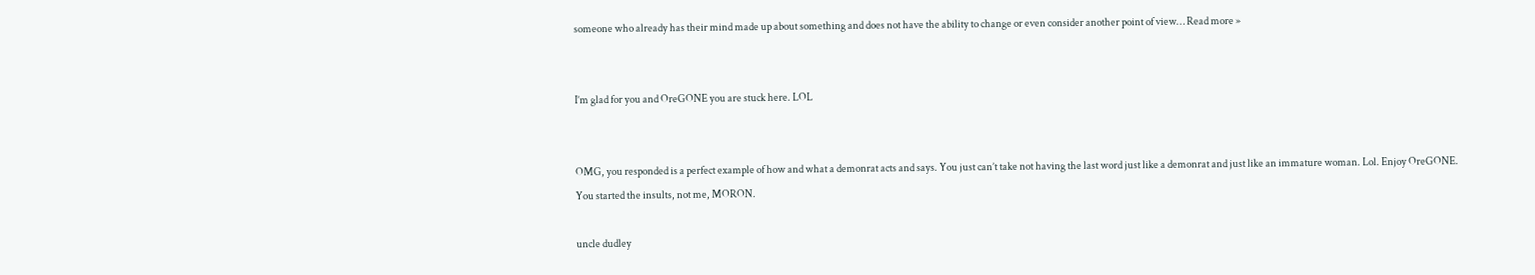someone who already has their mind made up about something and does not have the ability to change or even consider another point of view… Read more »


I’m glad for you and OreGONE you are stuck here. LOL


OMG, you responded is a perfect example of how and what a demonrat acts and says. You just can’t take not having the last word just like a demonrat and just like an immature woman. Lol. Enjoy OreGONE.
You started the insults, not me, MORON.

uncle dudley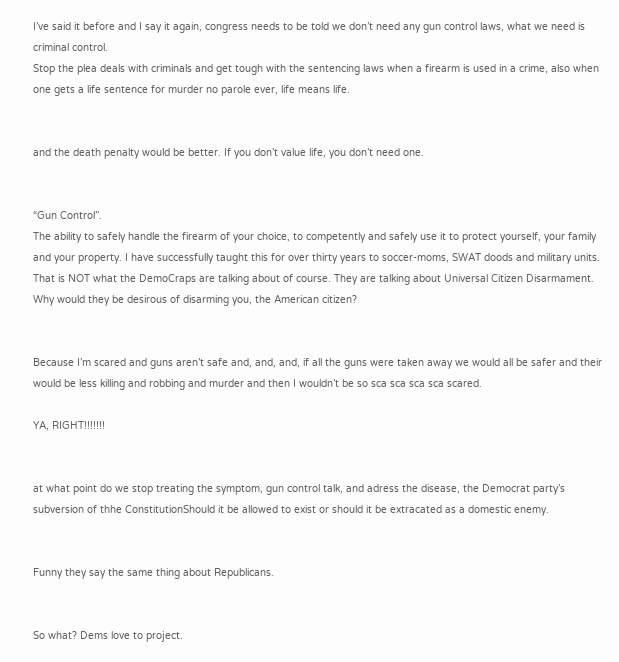I’ve said it before and I say it again, congress needs to be told we don’t need any gun control laws, what we need is criminal control.
Stop the plea deals with criminals and get tough with the sentencing laws when a firearm is used in a crime, also when one gets a life sentence for murder no parole ever, life means life.


and the death penalty would be better. If you don’t value life, you don’t need one.


“Gun Control”.
The ability to safely handle the firearm of your choice, to competently and safely use it to protect yourself, your family and your property. I have successfully taught this for over thirty years to soccer-moms, SWAT doods and military units. That is NOT what the DemoCraps are talking about of course. They are talking about Universal Citizen Disarmament.
Why would they be desirous of disarming you, the American citizen?


Because I’m scared and guns aren’t safe and, and, and, if all the guns were taken away we would all be safer and their would be less killing and robbing and murder and then I wouldn’t be so sca sca sca sca scared.

YA, RIGHT!!!!!!!


at what point do we stop treating the symptom, gun control talk, and adress the disease, the Democrat party’s subversion of thhe ConstitutionShould it be allowed to exist or should it be extracated as a domestic enemy.


Funny they say the same thing about Republicans.


So what? Dems love to project.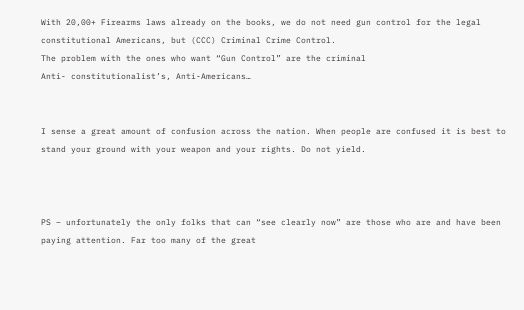With 20,00+ Firearms laws already on the books, we do not need gun control for the legal constitutional Americans, but (CCC) Criminal Crime Control.
The problem with the ones who want “Gun Control” are the criminal
Anti- constitutionalist’s, Anti-Americans…


I sense a great amount of confusion across the nation. When people are confused it is best to stand your ground with your weapon and your rights. Do not yield.



PS – unfortunately the only folks that can “see clearly now” are those who are and have been paying attention. Far too many of the great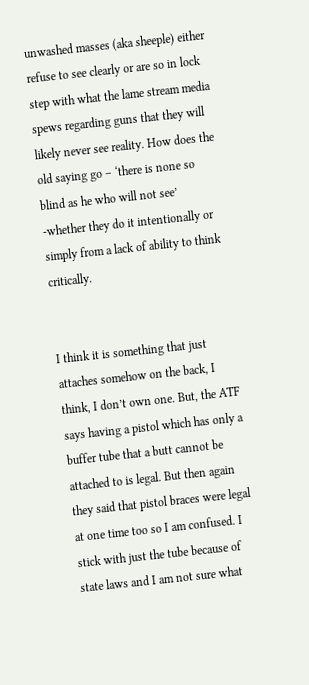unwashed masses (aka sheeple) either refuse to see clearly or are so in lock step with what the lame stream media spews regarding guns that they will likely never see reality. How does the old saying go – ‘there is none so blind as he who will not see’ -whether they do it intentionally or simply from a lack of ability to think critically.


I think it is something that just attaches somehow on the back, I think, I don’t own one. But, the ATF says having a pistol which has only a buffer tube that a butt cannot be attached to is legal. But then again they said that pistol braces were legal at one time too so I am confused. I stick with just the tube because of state laws and I am not sure what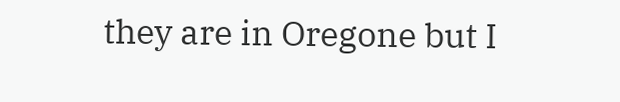they are in Oregone but I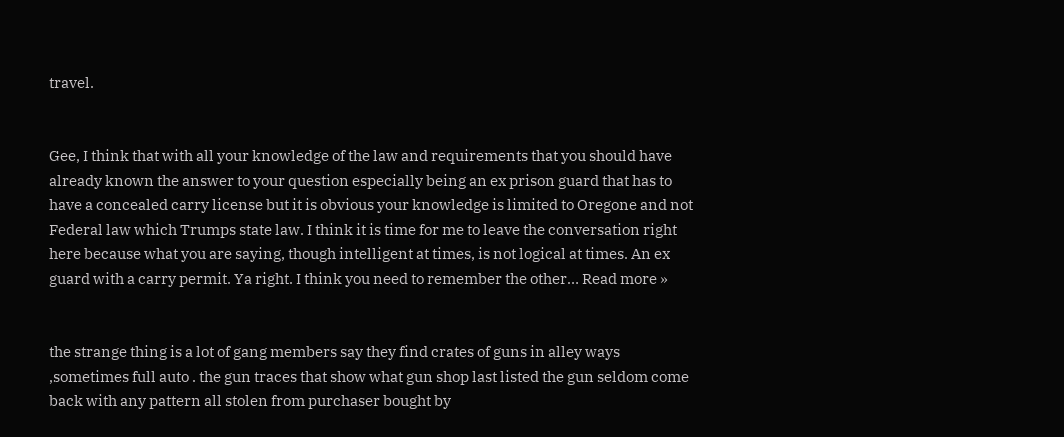travel.


Gee, I think that with all your knowledge of the law and requirements that you should have already known the answer to your question especially being an ex prison guard that has to have a concealed carry license but it is obvious your knowledge is limited to Oregone and not Federal law which Trumps state law. I think it is time for me to leave the conversation right here because what you are saying, though intelligent at times, is not logical at times. An ex guard with a carry permit. Ya right. I think you need to remember the other… Read more »


the strange thing is a lot of gang members say they find crates of guns in alley ways ,sometimes full auto . the gun traces that show what gun shop last listed the gun seldom come back with any pattern all stolen from purchaser bought by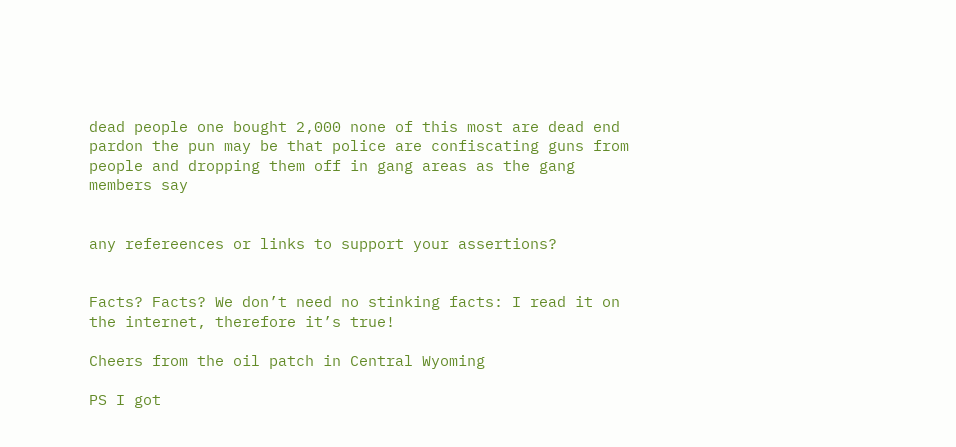dead people one bought 2,000 none of this most are dead end pardon the pun may be that police are confiscating guns from people and dropping them off in gang areas as the gang members say


any refereences or links to support your assertions?


Facts? Facts? We don’t need no stinking facts: I read it on the internet, therefore it’s true!

Cheers from the oil patch in Central Wyoming

PS I got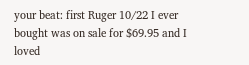your beat: first Ruger 10/22 I ever bought was on sale for $69.95 and I loved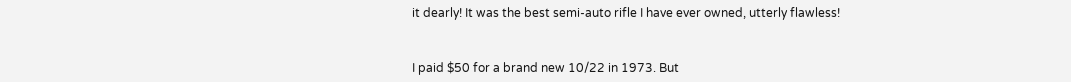it dearly! It was the best semi-auto rifle I have ever owned, utterly flawless!


I paid $50 for a brand new 10/22 in 1973. But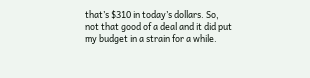that’s $310 in today’s dollars. So, not that good of a deal and it did put my budget in a strain for a while.